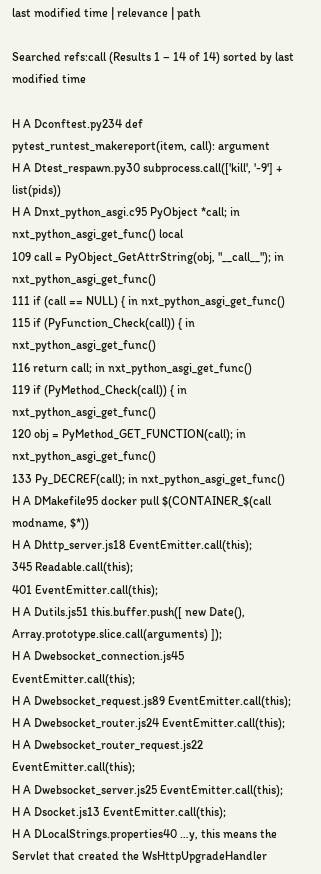last modified time | relevance | path

Searched refs:call (Results 1 – 14 of 14) sorted by last modified time

H A Dconftest.py234 def pytest_runtest_makereport(item, call): argument
H A Dtest_respawn.py30 subprocess.call(['kill', '-9'] + list(pids))
H A Dnxt_python_asgi.c95 PyObject *call; in nxt_python_asgi_get_func() local
109 call = PyObject_GetAttrString(obj, "__call__"); in nxt_python_asgi_get_func()
111 if (call == NULL) { in nxt_python_asgi_get_func()
115 if (PyFunction_Check(call)) { in nxt_python_asgi_get_func()
116 return call; in nxt_python_asgi_get_func()
119 if (PyMethod_Check(call)) { in nxt_python_asgi_get_func()
120 obj = PyMethod_GET_FUNCTION(call); in nxt_python_asgi_get_func()
133 Py_DECREF(call); in nxt_python_asgi_get_func()
H A DMakefile95 docker pull $(CONTAINER_$(call modname, $*))
H A Dhttp_server.js18 EventEmitter.call(this);
345 Readable.call(this);
401 EventEmitter.call(this);
H A Dutils.js51 this.buffer.push([ new Date(), Array.prototype.slice.call(arguments) ]);
H A Dwebsocket_connection.js45 EventEmitter.call(this);
H A Dwebsocket_request.js89 EventEmitter.call(this);
H A Dwebsocket_router.js24 EventEmitter.call(this);
H A Dwebsocket_router_request.js22 EventEmitter.call(this);
H A Dwebsocket_server.js25 EventEmitter.call(this);
H A Dsocket.js13 EventEmitter.call(this);
H A DLocalStrings.properties40 …y, this means the Servlet that created the WsHttpUpgradeHandler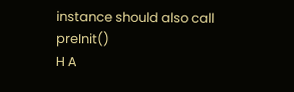instance should also call preInit()
H A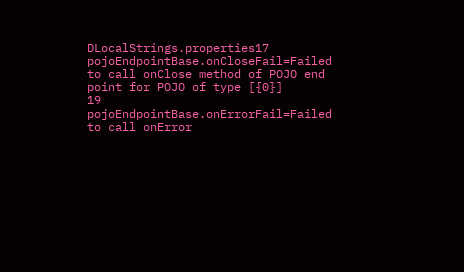DLocalStrings.properties17 pojoEndpointBase.onCloseFail=Failed to call onClose method of POJO end point for POJO of type [{0}]
19 pojoEndpointBase.onErrorFail=Failed to call onError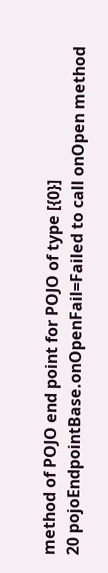method of POJO end point for POJO of type [{0}]
20 pojoEndpointBase.onOpenFail=Failed to call onOpen method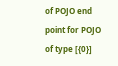of POJO end point for POJO of type [{0}]